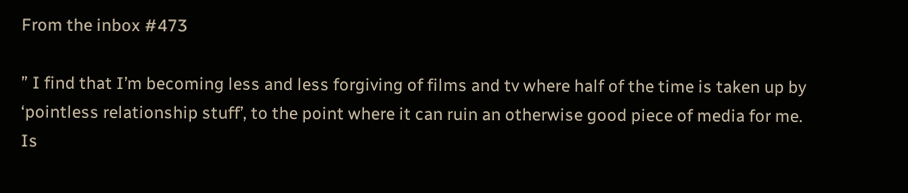From the inbox #473

” I find that I’m becoming less and less forgiving of films and tv where half of the time is taken up by ‘pointless relationship stuff’, to the point where it can ruin an otherwise good piece of media for me. Is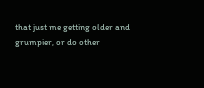that just me getting older and grumpier, or do other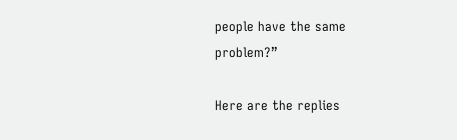people have the same problem?”

Here are the replies